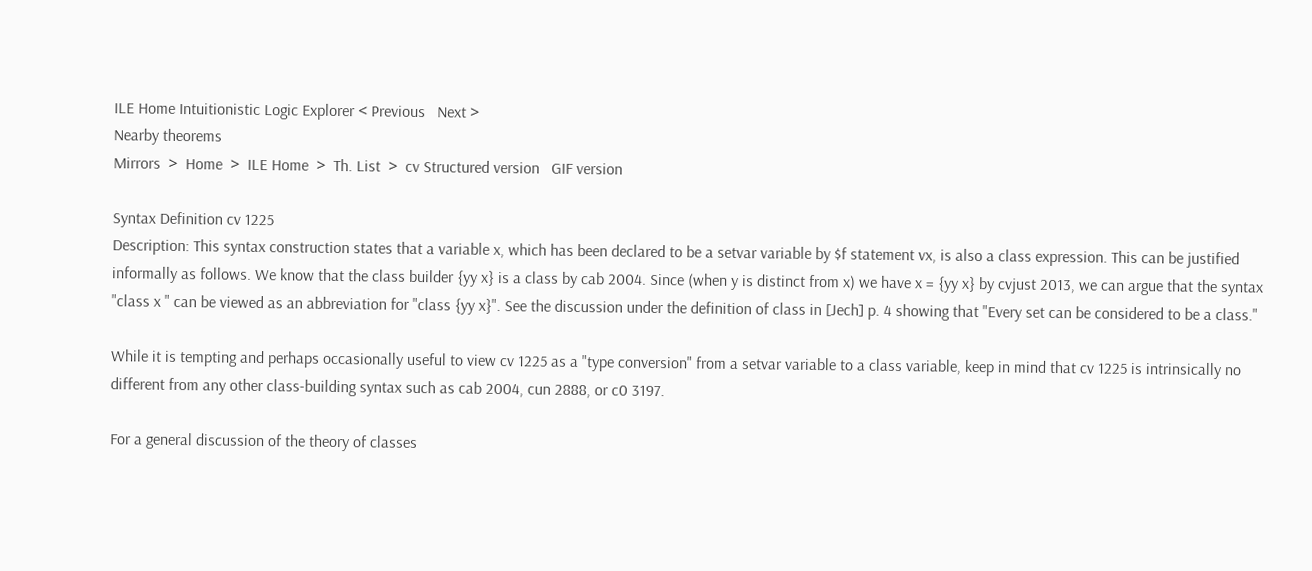ILE Home Intuitionistic Logic Explorer < Previous   Next >
Nearby theorems
Mirrors  >  Home  >  ILE Home  >  Th. List  >  cv Structured version   GIF version

Syntax Definition cv 1225
Description: This syntax construction states that a variable x, which has been declared to be a setvar variable by $f statement vx, is also a class expression. This can be justified informally as follows. We know that the class builder {yy x} is a class by cab 2004. Since (when y is distinct from x) we have x = {yy x} by cvjust 2013, we can argue that the syntax "class x " can be viewed as an abbreviation for "class {yy x}". See the discussion under the definition of class in [Jech] p. 4 showing that "Every set can be considered to be a class."

While it is tempting and perhaps occasionally useful to view cv 1225 as a "type conversion" from a setvar variable to a class variable, keep in mind that cv 1225 is intrinsically no different from any other class-building syntax such as cab 2004, cun 2888, or c0 3197.

For a general discussion of the theory of classes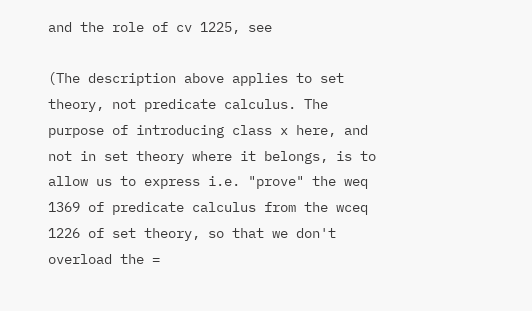and the role of cv 1225, see

(The description above applies to set theory, not predicate calculus. The purpose of introducing class x here, and not in set theory where it belongs, is to allow us to express i.e. "prove" the weq 1369 of predicate calculus from the wceq 1226 of set theory, so that we don't overload the =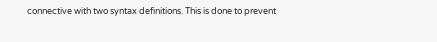connective with two syntax definitions. This is done to prevent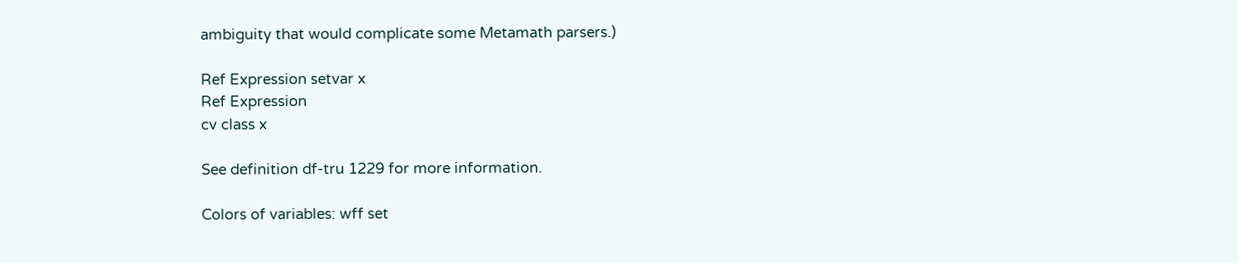ambiguity that would complicate some Metamath parsers.)

Ref Expression setvar x
Ref Expression
cv class x

See definition df-tru 1229 for more information.

Colors of variables: wff set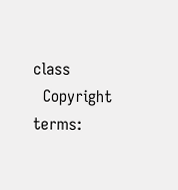class
  Copyright terms: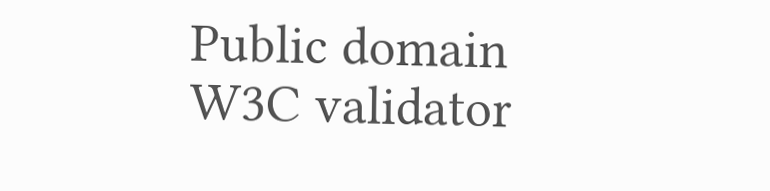Public domain W3C validator